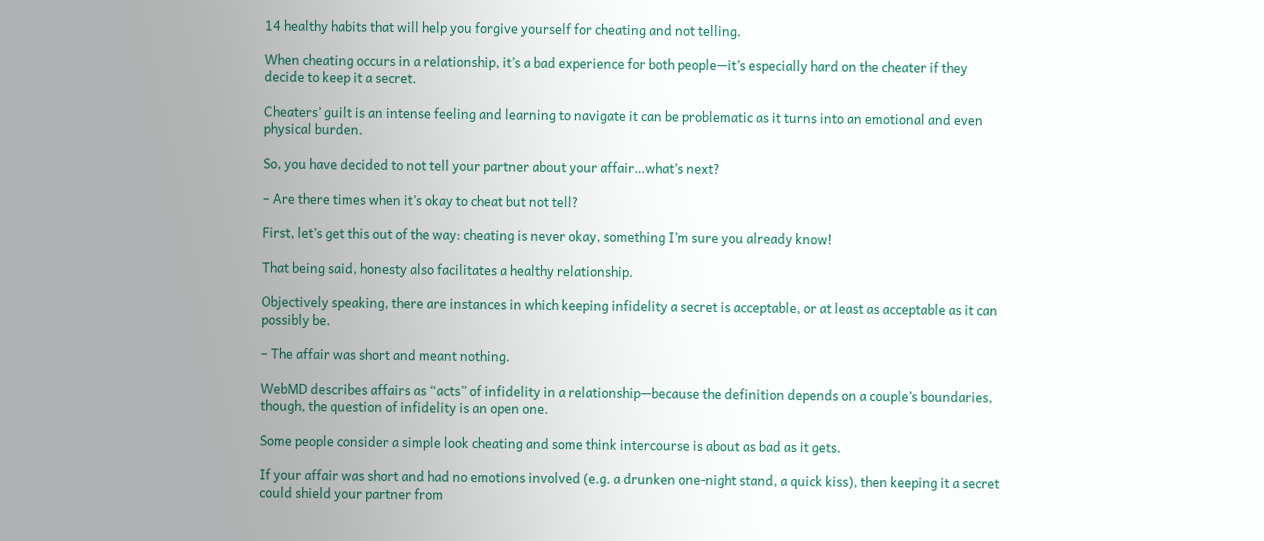14 healthy habits that will help you forgive yourself for cheating and not telling.

When cheating occurs in a relationship, it’s a bad experience for both people—it’s especially hard on the cheater if they decide to keep it a secret.

Cheaters’ guilt is an intense feeling and learning to navigate it can be problematic as it turns into an emotional and even physical burden.

So, you have decided to not tell your partner about your affair…what’s next?

– Are there times when it’s okay to cheat but not tell?

First, let’s get this out of the way: cheating is never okay, something I’m sure you already know!

That being said, honesty also facilitates a healthy relationship.

Objectively speaking, there are instances in which keeping infidelity a secret is acceptable, or at least as acceptable as it can possibly be.

– The affair was short and meant nothing.

WebMD describes affairs as “acts” of infidelity in a relationship—because the definition depends on a couple’s boundaries, though, the question of infidelity is an open one.

Some people consider a simple look cheating and some think intercourse is about as bad as it gets.

If your affair was short and had no emotions involved (e.g. a drunken one-night stand, a quick kiss), then keeping it a secret could shield your partner from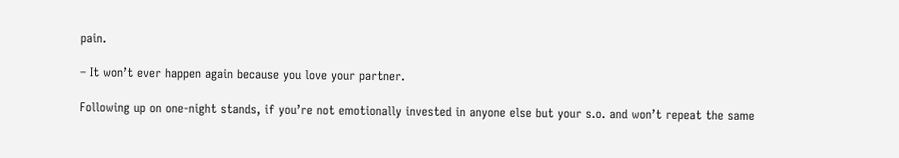pain.

– It won’t ever happen again because you love your partner.

Following up on one-night stands, if you’re not emotionally invested in anyone else but your s.o. and won’t repeat the same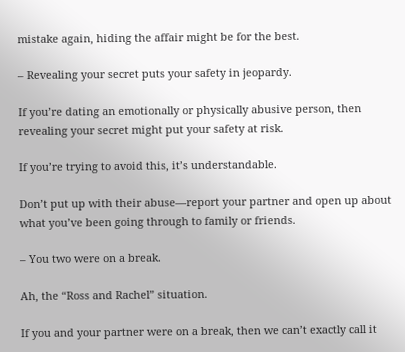mistake again, hiding the affair might be for the best.

– Revealing your secret puts your safety in jeopardy.

If you’re dating an emotionally or physically abusive person, then revealing your secret might put your safety at risk.

If you’re trying to avoid this, it’s understandable.

Don’t put up with their abuse—report your partner and open up about what you’ve been going through to family or friends.

– You two were on a break.

Ah, the “Ross and Rachel” situation.

If you and your partner were on a break, then we can’t exactly call it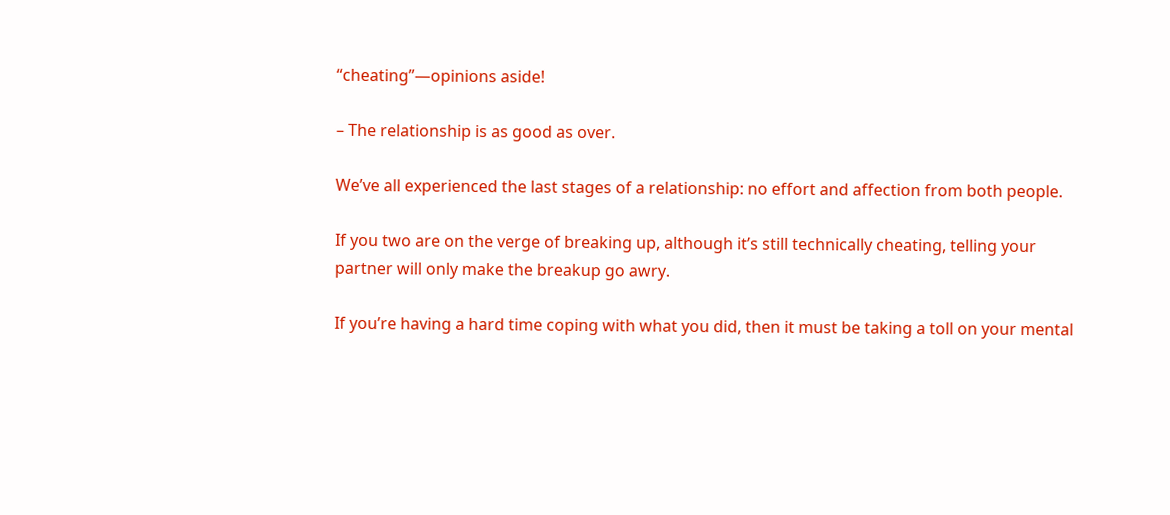“cheating”—opinions aside!

– The relationship is as good as over.

We’ve all experienced the last stages of a relationship: no effort and affection from both people.

If you two are on the verge of breaking up, although it’s still technically cheating, telling your partner will only make the breakup go awry.

If you’re having a hard time coping with what you did, then it must be taking a toll on your mental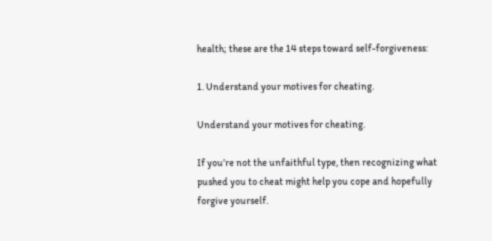health; these are the 14 steps toward self-forgiveness:

1. Understand your motives for cheating.

Understand your motives for cheating.

If you’re not the unfaithful type, then recognizing what pushed you to cheat might help you cope and hopefully forgive yourself.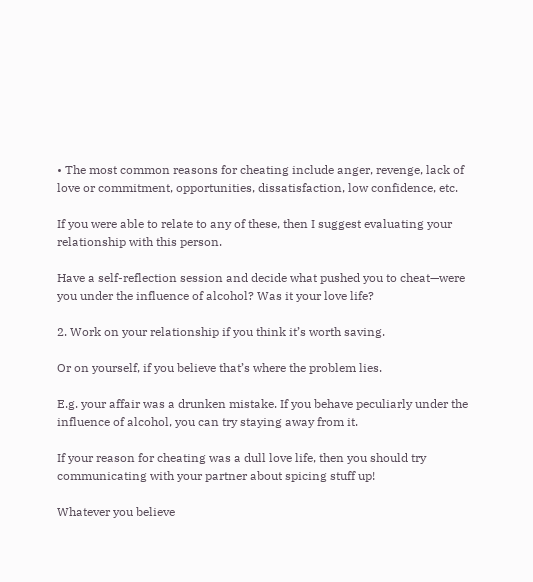• The most common reasons for cheating include anger, revenge, lack of love or commitment, opportunities, dissatisfaction, low confidence, etc.

If you were able to relate to any of these, then I suggest evaluating your relationship with this person.

Have a self-reflection session and decide what pushed you to cheat—were you under the influence of alcohol? Was it your love life?

2. Work on your relationship if you think it’s worth saving.

Or on yourself, if you believe that’s where the problem lies.

E.g. your affair was a drunken mistake. If you behave peculiarly under the influence of alcohol, you can try staying away from it.

If your reason for cheating was a dull love life, then you should try communicating with your partner about spicing stuff up!

Whatever you believe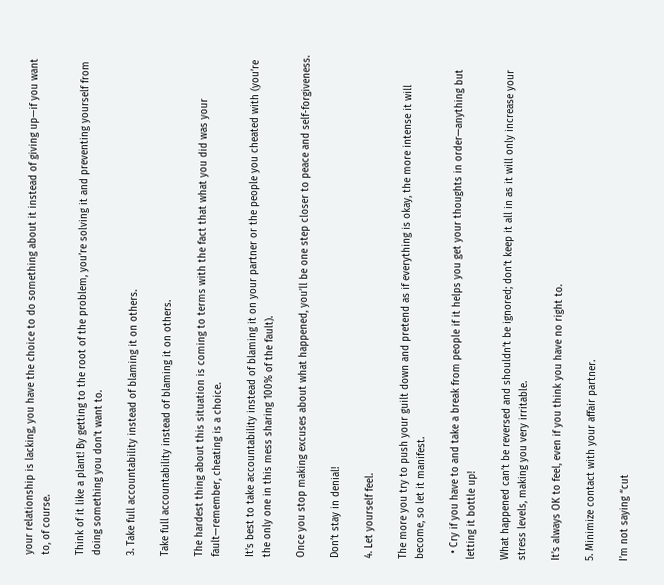your relationship is lacking, you have the choice to do something about it instead of giving up—if you want to, of course.

Think of it like a plant! By getting to the root of the problem, you’re solving it and preventing yourself from doing something you don’t want to.

3. Take full accountability instead of blaming it on others.

Take full accountability instead of blaming it on others.

The hardest thing about this situation is coming to terms with the fact that what you did was your fault—remember, cheating is a choice.

It’s best to take accountability instead of blaming it on your partner or the people you cheated with (you’re the only one in this mess sharing 100% of the fault).

Once you stop making excuses about what happened, you’ll be one step closer to peace and self-forgiveness.

Don’t stay in denial!

4. Let yourself feel.

The more you try to push your guilt down and pretend as if everything is okay, the more intense it will become, so let it manifest.

  • Cry if you have to and take a break from people if it helps you get your thoughts in order—anything but letting it bottle up!

What happened can’t be reversed and shouldn’t be ignored; don’t keep it all in as it will only increase your stress levels, making you very irritable.

It’s always OK to feel, even if you think you have no right to.

5. Minimize contact with your affair partner.

I’m not saying “cut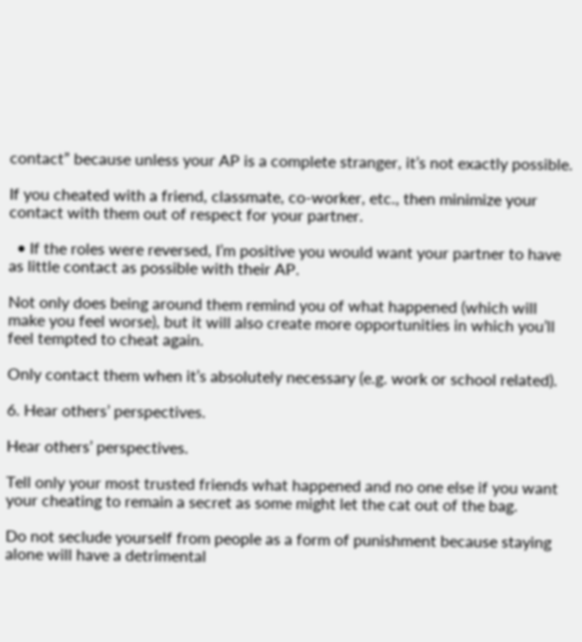contact” because unless your AP is a complete stranger, it’s not exactly possible.

If you cheated with a friend, classmate, co-worker, etc., then minimize your contact with them out of respect for your partner.

  • If the roles were reversed, I’m positive you would want your partner to have as little contact as possible with their AP.

Not only does being around them remind you of what happened (which will make you feel worse), but it will also create more opportunities in which you’ll feel tempted to cheat again.

Only contact them when it’s absolutely necessary (e.g. work or school related).

6. Hear others’ perspectives.

Hear others’ perspectives.

Tell only your most trusted friends what happened and no one else if you want your cheating to remain a secret as some might let the cat out of the bag.

Do not seclude yourself from people as a form of punishment because staying alone will have a detrimental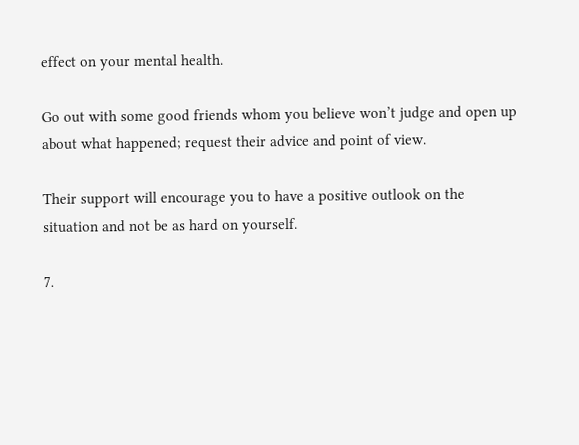effect on your mental health.

Go out with some good friends whom you believe won’t judge and open up about what happened; request their advice and point of view.

Their support will encourage you to have a positive outlook on the situation and not be as hard on yourself.

7.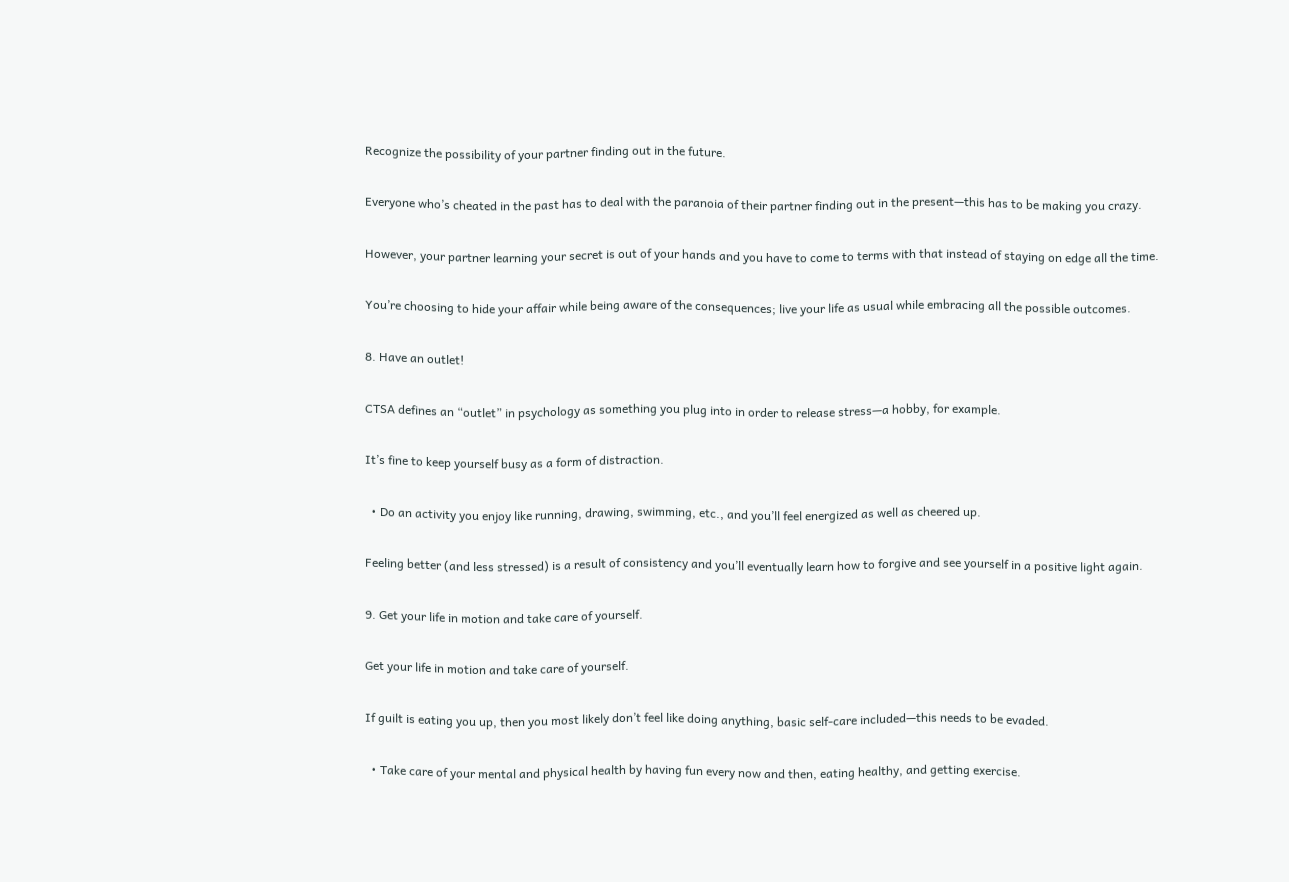Recognize the possibility of your partner finding out in the future.

Everyone who’s cheated in the past has to deal with the paranoia of their partner finding out in the present—this has to be making you crazy.

However, your partner learning your secret is out of your hands and you have to come to terms with that instead of staying on edge all the time.

You’re choosing to hide your affair while being aware of the consequences; live your life as usual while embracing all the possible outcomes.

8. Have an outlet!

CTSA defines an “outlet” in psychology as something you plug into in order to release stress—a hobby, for example.

It’s fine to keep yourself busy as a form of distraction.

  • Do an activity you enjoy like running, drawing, swimming, etc., and you’ll feel energized as well as cheered up.

Feeling better (and less stressed) is a result of consistency and you’ll eventually learn how to forgive and see yourself in a positive light again.

9. Get your life in motion and take care of yourself.

Get your life in motion and take care of yourself.

If guilt is eating you up, then you most likely don’t feel like doing anything, basic self-care included—this needs to be evaded.

  • Take care of your mental and physical health by having fun every now and then, eating healthy, and getting exercise.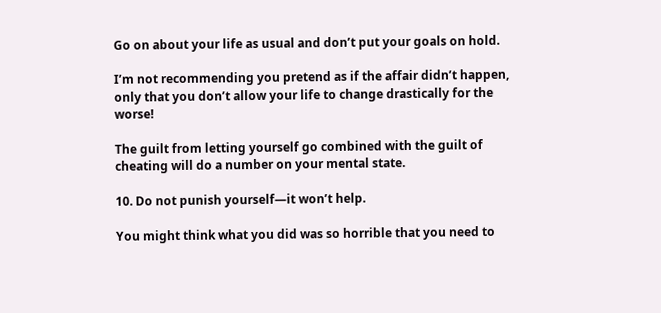Go on about your life as usual and don’t put your goals on hold.

I’m not recommending you pretend as if the affair didn’t happen, only that you don’t allow your life to change drastically for the worse!

The guilt from letting yourself go combined with the guilt of cheating will do a number on your mental state.

10. Do not punish yourself—it won’t help.

You might think what you did was so horrible that you need to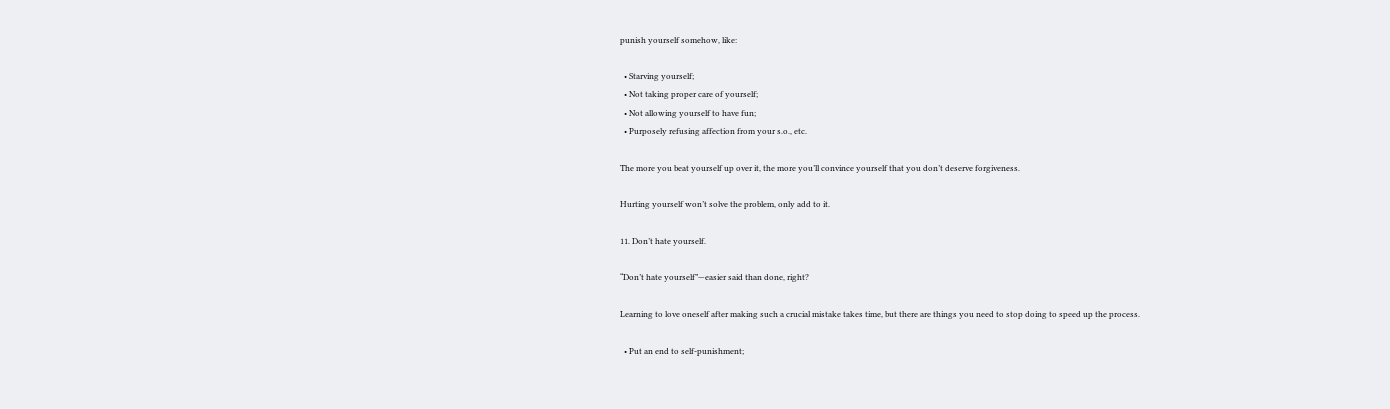punish yourself somehow, like:

  • Starving yourself;
  • Not taking proper care of yourself;
  • Not allowing yourself to have fun;
  • Purposely refusing affection from your s.o., etc.

The more you beat yourself up over it, the more you’ll convince yourself that you don’t deserve forgiveness.

Hurting yourself won’t solve the problem, only add to it.

11. Don’t hate yourself.

“Don’t hate yourself”—easier said than done, right?

Learning to love oneself after making such a crucial mistake takes time, but there are things you need to stop doing to speed up the process.

  • Put an end to self-punishment;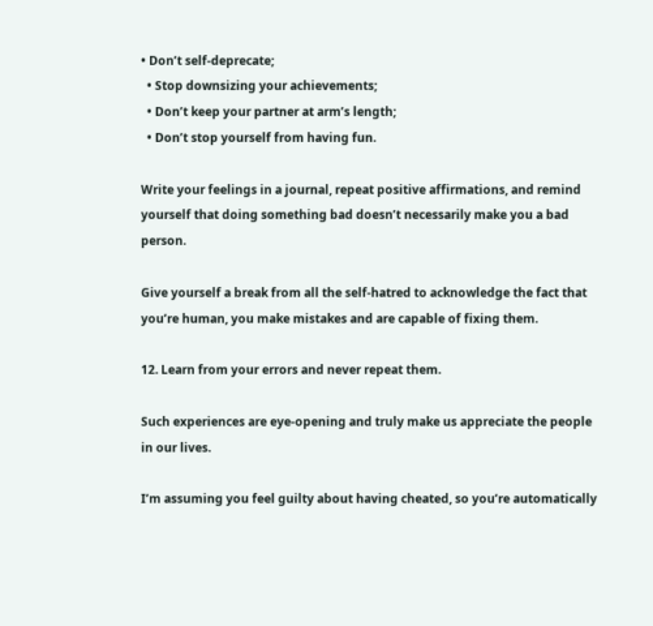• Don’t self-deprecate;
  • Stop downsizing your achievements;
  • Don’t keep your partner at arm’s length;
  • Don’t stop yourself from having fun.

Write your feelings in a journal, repeat positive affirmations, and remind yourself that doing something bad doesn’t necessarily make you a bad person.

Give yourself a break from all the self-hatred to acknowledge the fact that you’re human, you make mistakes and are capable of fixing them.

12. Learn from your errors and never repeat them.

Such experiences are eye-opening and truly make us appreciate the people in our lives.

I’m assuming you feel guilty about having cheated, so you’re automatically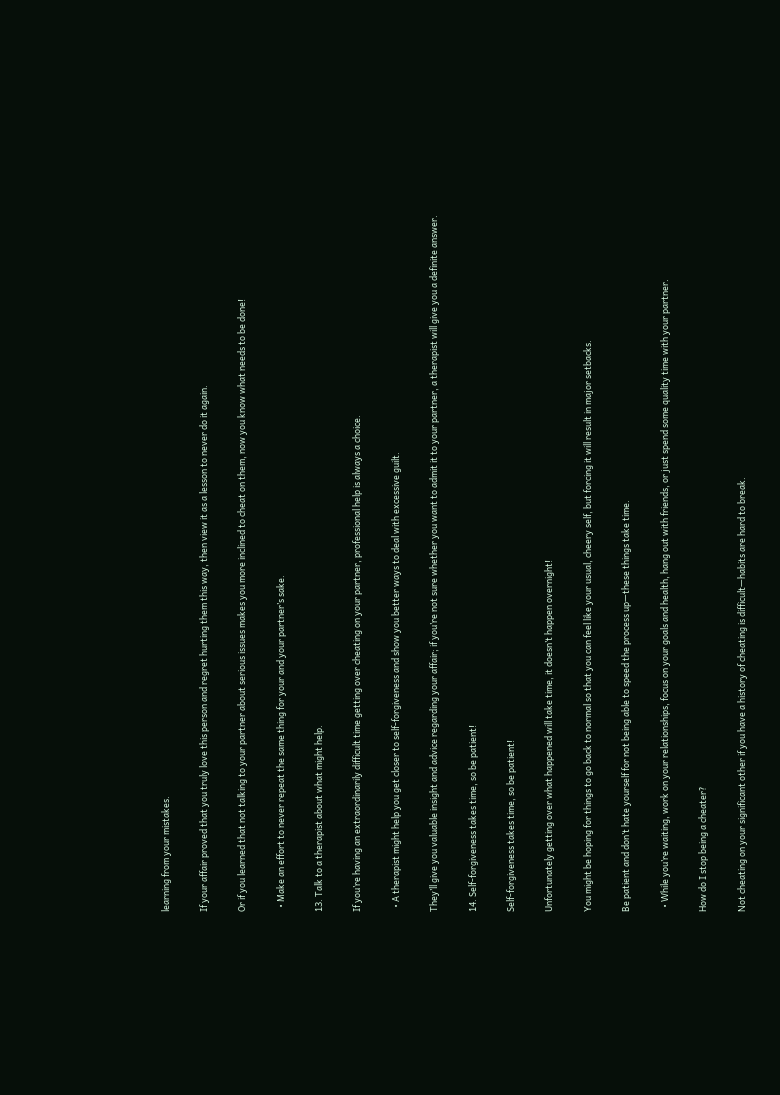learning from your mistakes.

If your affair proved that you truly love this person and regret hurting them this way, then view it as a lesson to never do it again.

Or if you learned that not talking to your partner about serious issues makes you more inclined to cheat on them, now you know what needs to be done!

  • Make an effort to never repeat the same thing for your and your partner’s sake.

13. Talk to a therapist about what might help.

If you’re having an extraordinarily difficult time getting over cheating on your partner, professional help is always a choice.

  • A therapist might help you get closer to self-forgiveness and show you better ways to deal with excessive guilt.

They’ll give you valuable insight and advice regarding your affair; if you’re not sure whether you want to admit it to your partner, a therapist will give you a definite answer.

14. Self-forgiveness takes time, so be patient!

Self-forgiveness takes time, so be patient!

Unfortunately getting over what happened will take time, it doesn’t happen overnight!

You might be hoping for things to go back to normal so that you can feel like your usual, cheery self, but forcing it will result in major setbacks.

Be patient and don’t hate yourself for not being able to speed the process up—these things take time.

  • While you’re waiting, work on your relationships, focus on your goals and health, hang out with friends, or just spend some quality time with your partner.

How do I stop being a cheater?

Not cheating on your significant other if you have a history of cheating is difficult—habits are hard to break.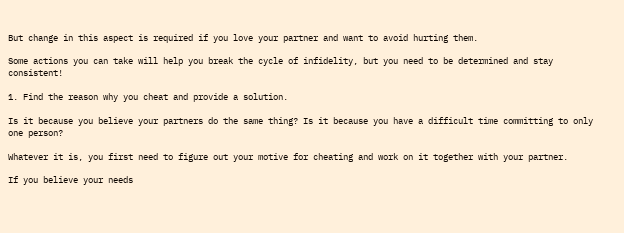But change in this aspect is required if you love your partner and want to avoid hurting them.

Some actions you can take will help you break the cycle of infidelity, but you need to be determined and stay consistent!

1. Find the reason why you cheat and provide a solution.

Is it because you believe your partners do the same thing? Is it because you have a difficult time committing to only one person?

Whatever it is, you first need to figure out your motive for cheating and work on it together with your partner.

If you believe your needs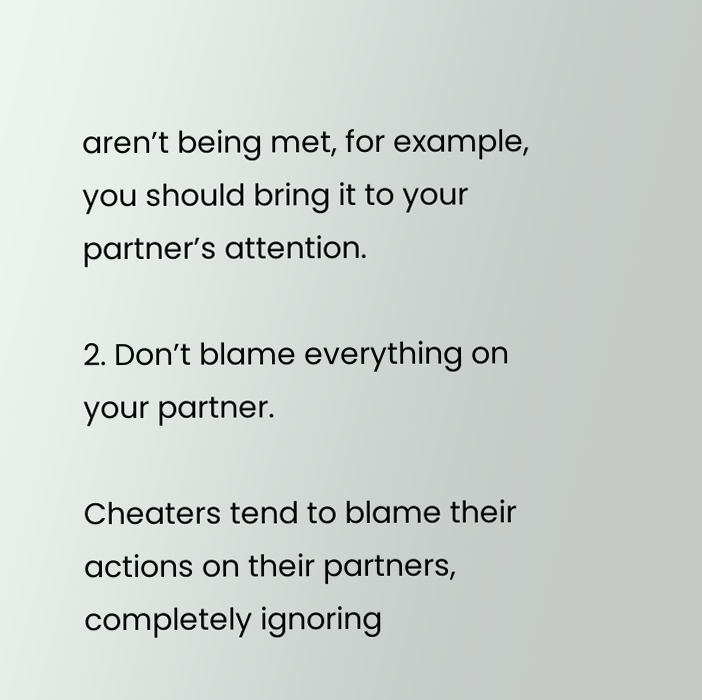aren’t being met, for example, you should bring it to your partner’s attention.

2. Don’t blame everything on your partner.

Cheaters tend to blame their actions on their partners, completely ignoring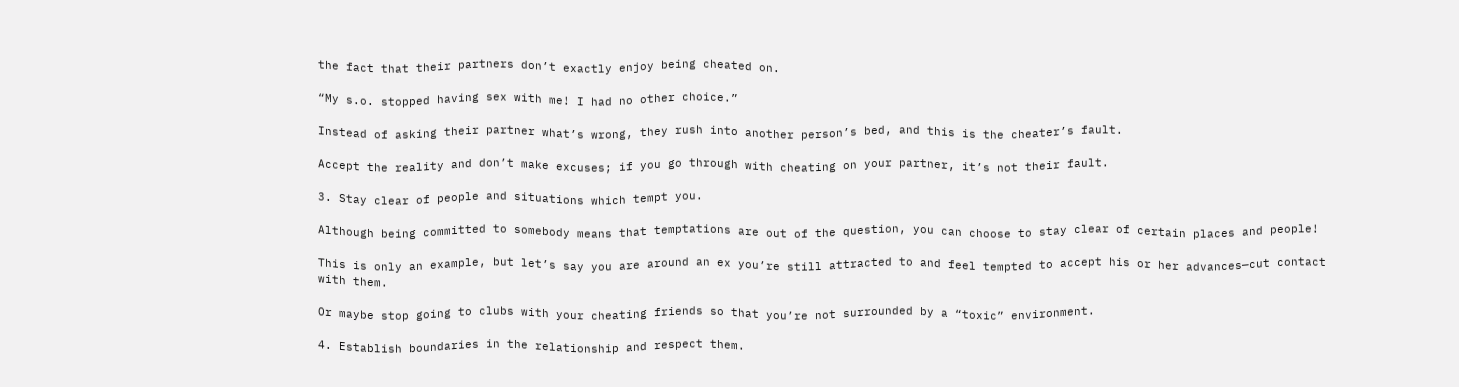the fact that their partners don’t exactly enjoy being cheated on.

“My s.o. stopped having sex with me! I had no other choice.”

Instead of asking their partner what’s wrong, they rush into another person’s bed, and this is the cheater’s fault.

Accept the reality and don’t make excuses; if you go through with cheating on your partner, it’s not their fault.

3. Stay clear of people and situations which tempt you.

Although being committed to somebody means that temptations are out of the question, you can choose to stay clear of certain places and people!

This is only an example, but let’s say you are around an ex you’re still attracted to and feel tempted to accept his or her advances—cut contact with them.

Or maybe stop going to clubs with your cheating friends so that you’re not surrounded by a “toxic” environment.

4. Establish boundaries in the relationship and respect them.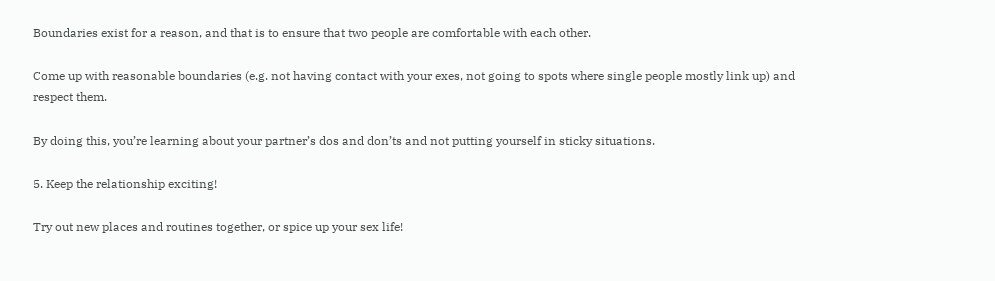Boundaries exist for a reason, and that is to ensure that two people are comfortable with each other.

Come up with reasonable boundaries (e.g. not having contact with your exes, not going to spots where single people mostly link up) and respect them.

By doing this, you’re learning about your partner’s dos and don’ts and not putting yourself in sticky situations.

5. Keep the relationship exciting!

Try out new places and routines together, or spice up your sex life!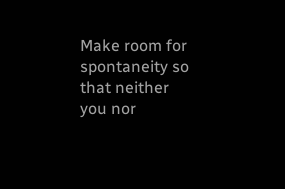Make room for spontaneity so that neither you nor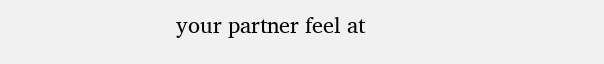your partner feel at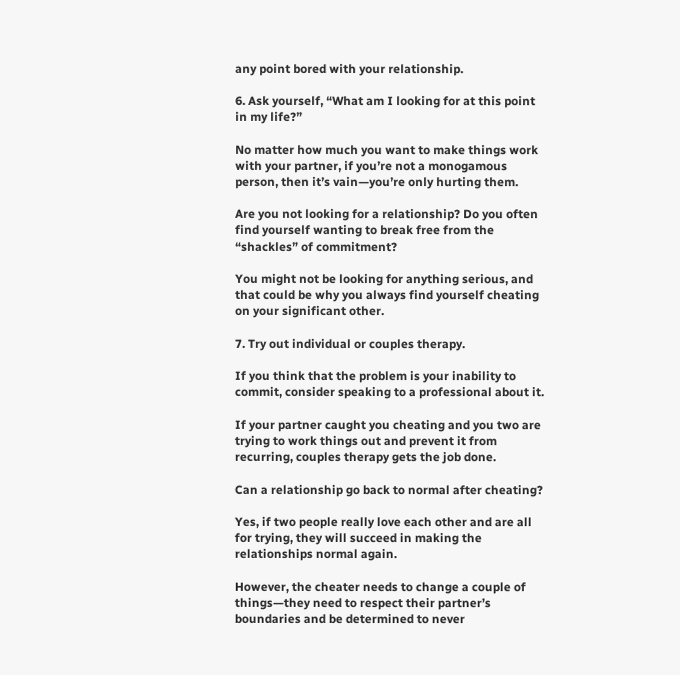any point bored with your relationship.

6. Ask yourself, “What am I looking for at this point in my life?”

No matter how much you want to make things work with your partner, if you’re not a monogamous person, then it’s vain—you’re only hurting them.

Are you not looking for a relationship? Do you often find yourself wanting to break free from the “shackles” of commitment?

You might not be looking for anything serious, and that could be why you always find yourself cheating on your significant other.

7. Try out individual or couples therapy.

If you think that the problem is your inability to commit, consider speaking to a professional about it.

If your partner caught you cheating and you two are trying to work things out and prevent it from recurring, couples therapy gets the job done.

Can a relationship go back to normal after cheating?

Yes, if two people really love each other and are all for trying, they will succeed in making the relationships normal again.

However, the cheater needs to change a couple of things—they need to respect their partner’s boundaries and be determined to never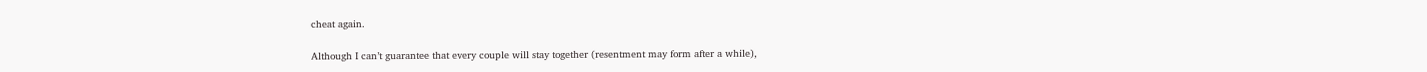cheat again.

Although I can’t guarantee that every couple will stay together (resentment may form after a while),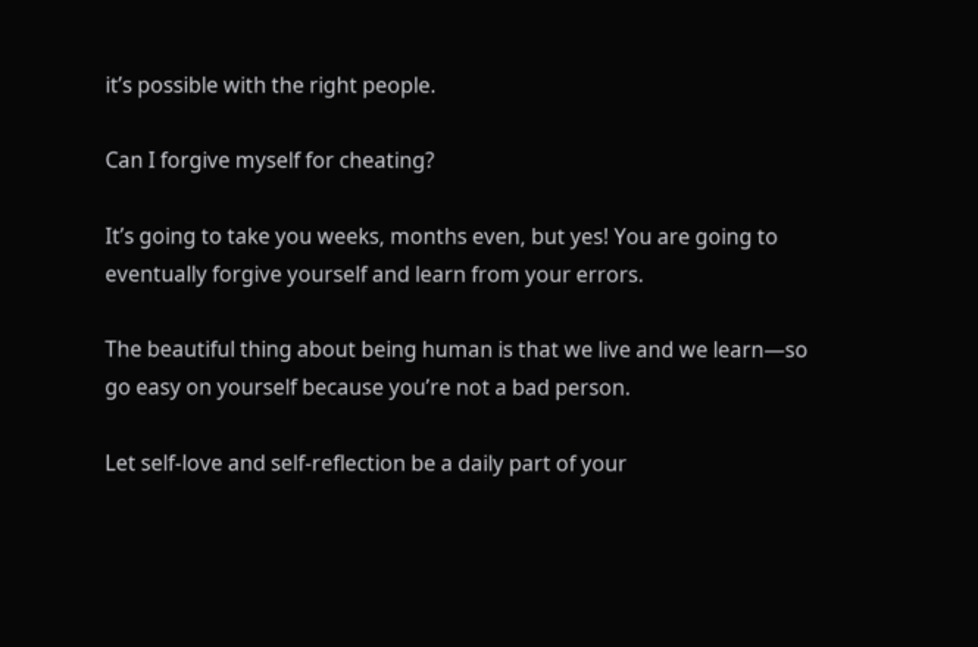it’s possible with the right people.

Can I forgive myself for cheating?

It’s going to take you weeks, months even, but yes! You are going to eventually forgive yourself and learn from your errors.

The beautiful thing about being human is that we live and we learn—so go easy on yourself because you’re not a bad person.

Let self-love and self-reflection be a daily part of your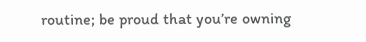routine; be proud that you’re owning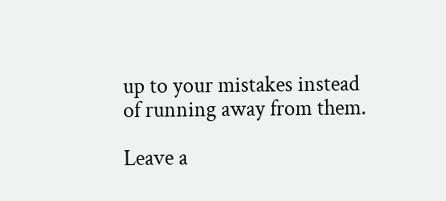up to your mistakes instead of running away from them.

Leave a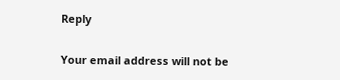Reply

Your email address will not be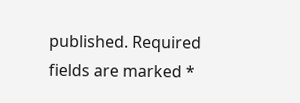published. Required fields are marked *